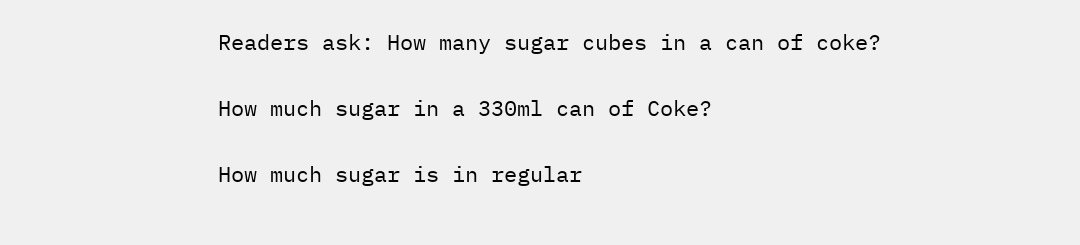Readers ask: How many sugar cubes in a can of coke?

How much sugar in a 330ml can of Coke?

How much sugar is in regular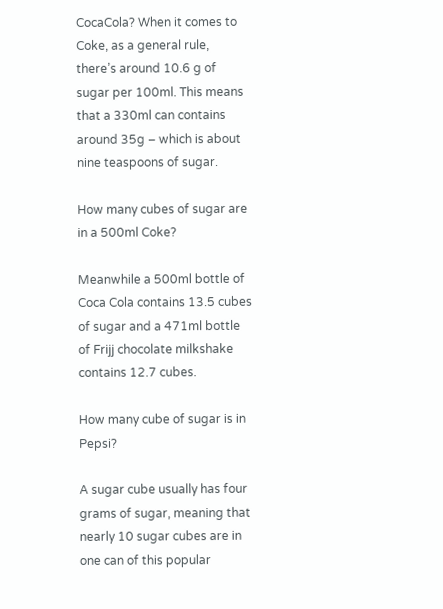CocaCola? When it comes to Coke, as a general rule, there’s around 10.6 g of sugar per 100ml. This means that a 330ml can contains around 35g – which is about nine teaspoons of sugar.

How many cubes of sugar are in a 500ml Coke?

Meanwhile a 500ml bottle of Coca Cola contains 13.5 cubes of sugar and a 471ml bottle of Frijj chocolate milkshake contains 12.7 cubes.

How many cube of sugar is in Pepsi?

A sugar cube usually has four grams of sugar, meaning that nearly 10 sugar cubes are in one can of this popular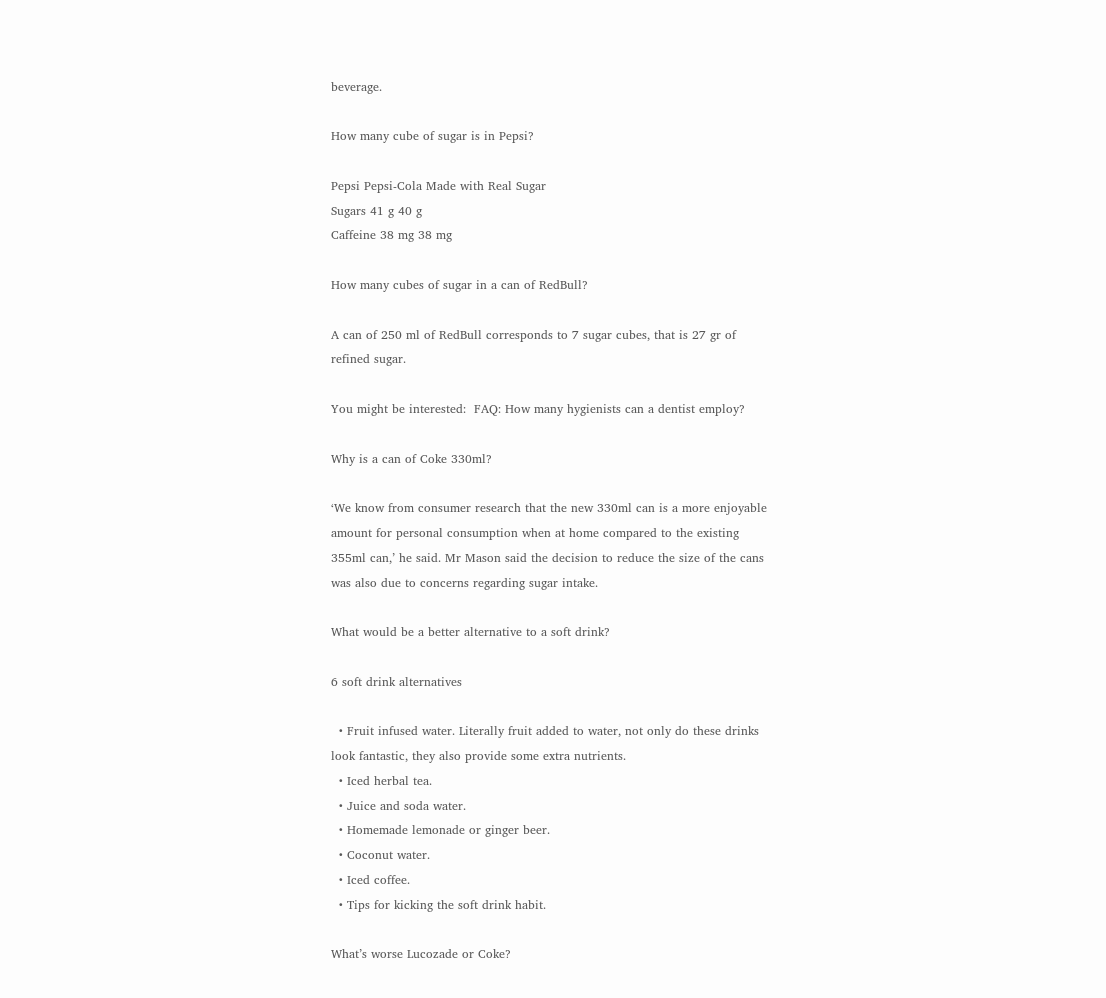beverage.

How many cube of sugar is in Pepsi?

Pepsi Pepsi-Cola Made with Real Sugar
Sugars 41 g 40 g
Caffeine 38 mg 38 mg

How many cubes of sugar in a can of RedBull?

A can of 250 ml of RedBull corresponds to 7 sugar cubes, that is 27 gr of refined sugar.

You might be interested:  FAQ: How many hygienists can a dentist employ?

Why is a can of Coke 330ml?

‘We know from consumer research that the new 330ml can is a more enjoyable amount for personal consumption when at home compared to the existing 355ml can,’ he said. Mr Mason said the decision to reduce the size of the cans was also due to concerns regarding sugar intake.

What would be a better alternative to a soft drink?

6 soft drink alternatives

  • Fruit infused water. Literally fruit added to water, not only do these drinks look fantastic, they also provide some extra nutrients.
  • Iced herbal tea.
  • Juice and soda water.
  • Homemade lemonade or ginger beer.
  • Coconut water.
  • Iced coffee.
  • Tips for kicking the soft drink habit.

What’s worse Lucozade or Coke?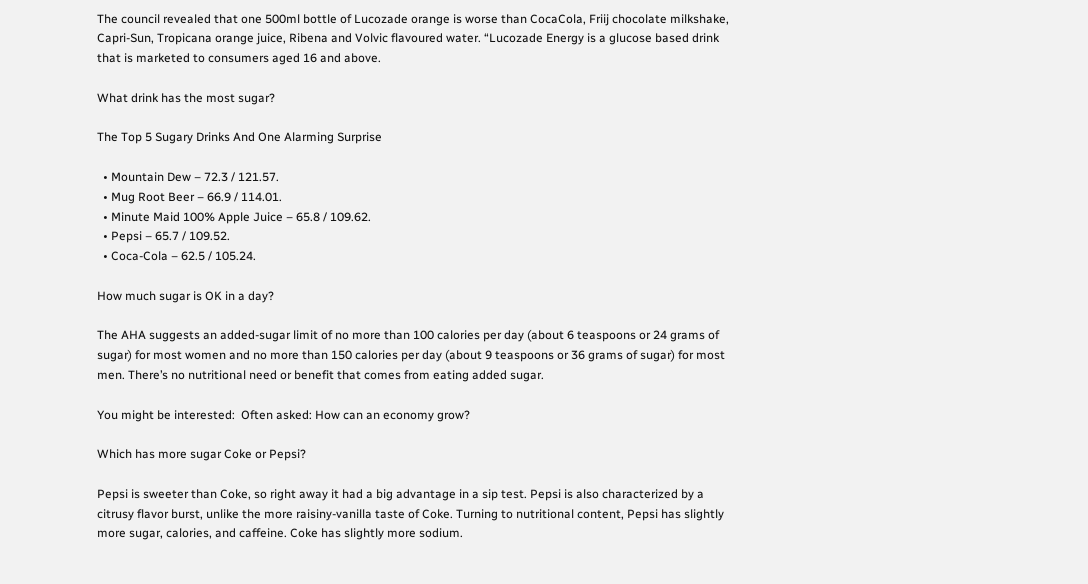The council revealed that one 500ml bottle of Lucozade orange is worse than CocaCola, Friij chocolate milkshake, Capri-Sun, Tropicana orange juice, Ribena and Volvic flavoured water. “Lucozade Energy is a glucose based drink that is marketed to consumers aged 16 and above.

What drink has the most sugar?

The Top 5 Sugary Drinks And One Alarming Surprise

  • Mountain Dew – 72.3 / 121.57.
  • Mug Root Beer – 66.9 / 114.01.
  • Minute Maid 100% Apple Juice – 65.8 / 109.62.
  • Pepsi – 65.7 / 109.52.
  • Coca-Cola – 62.5 / 105.24.

How much sugar is OK in a day?

The AHA suggests an added-sugar limit of no more than 100 calories per day (about 6 teaspoons or 24 grams of sugar) for most women and no more than 150 calories per day (about 9 teaspoons or 36 grams of sugar) for most men. There’s no nutritional need or benefit that comes from eating added sugar.

You might be interested:  Often asked: How can an economy grow?

Which has more sugar Coke or Pepsi?

Pepsi is sweeter than Coke, so right away it had a big advantage in a sip test. Pepsi is also characterized by a citrusy flavor burst, unlike the more raisiny-vanilla taste of Coke. Turning to nutritional content, Pepsi has slightly more sugar, calories, and caffeine. Coke has slightly more sodium.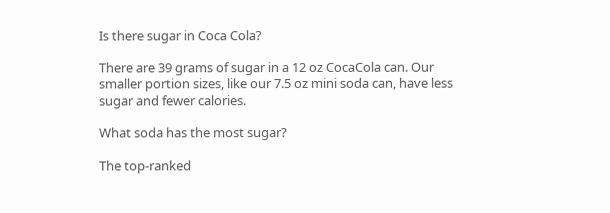Is there sugar in Coca Cola?

There are 39 grams of sugar in a 12 oz CocaCola can. Our smaller portion sizes, like our 7.5 oz mini soda can, have less sugar and fewer calories.

What soda has the most sugar?

The top-ranked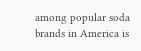among popular soda brands in America is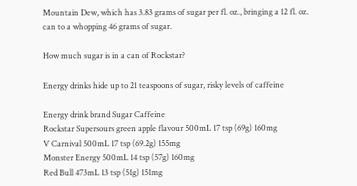Mountain Dew, which has 3.83 grams of sugar per fl. oz., bringing a 12 fl. oz. can to a whopping 46 grams of sugar.

How much sugar is in a can of Rockstar?

Energy drinks hide up to 21 teaspoons of sugar, risky levels of caffeine

Energy drink brand Sugar Caffeine
Rockstar Supersours green apple flavour 500mL 17 tsp (69g) 160mg
V Carnival 500mL 17 tsp (69.2g) 155mg
Monster Energy 500mL 14 tsp (57g) 160mg
Red Bull 473mL 13 tsp (51g) 151mg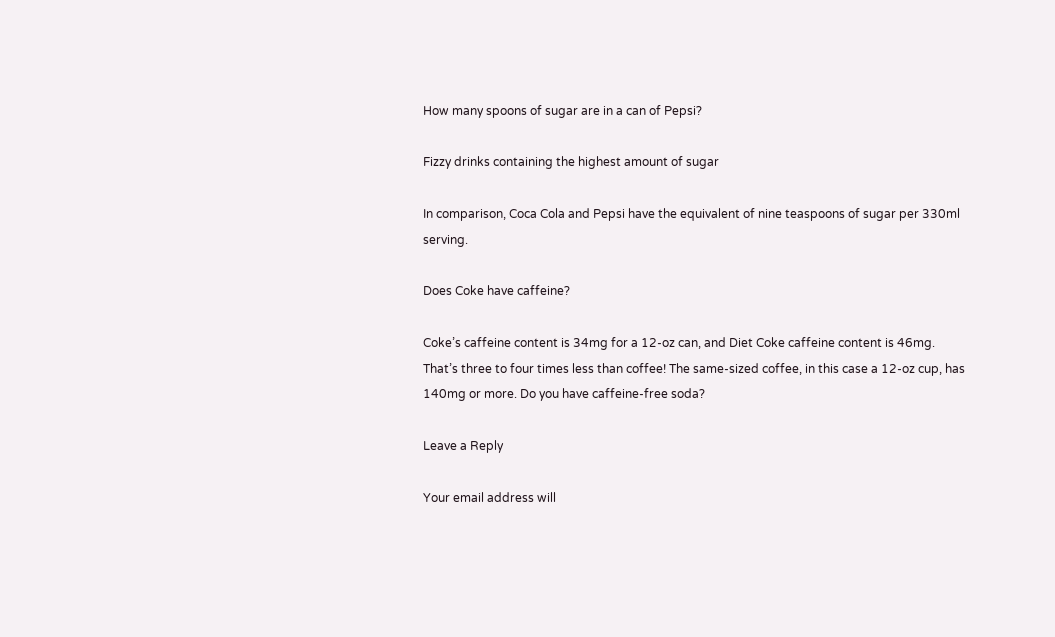How many spoons of sugar are in a can of Pepsi?

Fizzy drinks containing the highest amount of sugar

In comparison, Coca Cola and Pepsi have the equivalent of nine teaspoons of sugar per 330ml serving.

Does Coke have caffeine?

Coke’s caffeine content is 34mg for a 12-oz can, and Diet Coke caffeine content is 46mg. That’s three to four times less than coffee! The same-sized coffee, in this case a 12-oz cup, has 140mg or more. Do you have caffeine-free soda?

Leave a Reply

Your email address will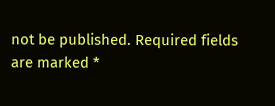not be published. Required fields are marked *